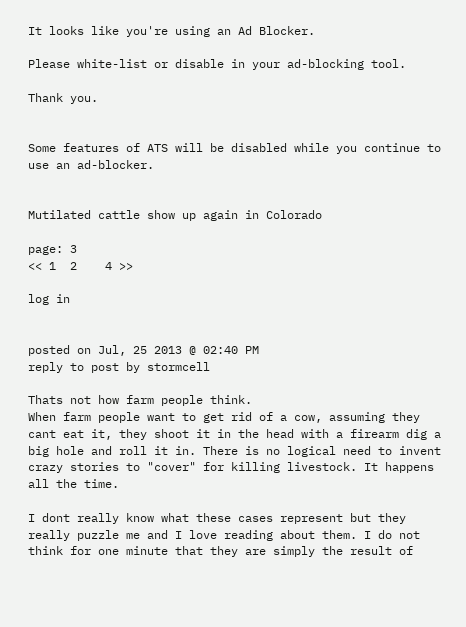It looks like you're using an Ad Blocker.

Please white-list or disable in your ad-blocking tool.

Thank you.


Some features of ATS will be disabled while you continue to use an ad-blocker.


Mutilated cattle show up again in Colorado

page: 3
<< 1  2    4 >>

log in


posted on Jul, 25 2013 @ 02:40 PM
reply to post by stormcell

Thats not how farm people think.
When farm people want to get rid of a cow, assuming they cant eat it, they shoot it in the head with a firearm dig a big hole and roll it in. There is no logical need to invent crazy stories to "cover" for killing livestock. It happens all the time.

I dont really know what these cases represent but they really puzzle me and I love reading about them. I do not think for one minute that they are simply the result of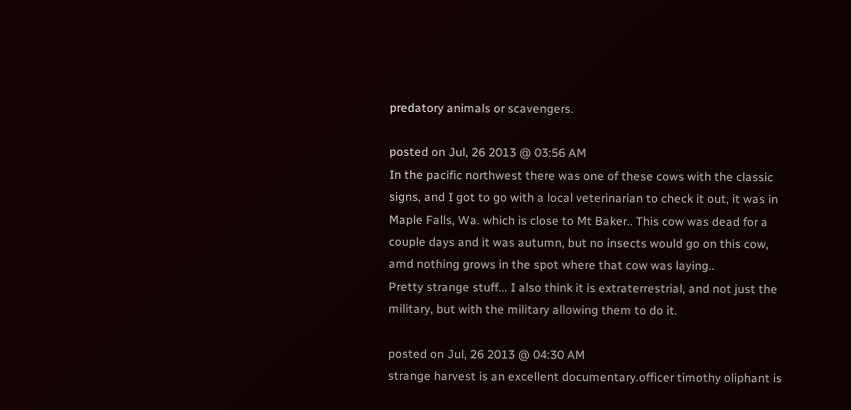predatory animals or scavengers.

posted on Jul, 26 2013 @ 03:56 AM
In the pacific northwest there was one of these cows with the classic signs, and I got to go with a local veterinarian to check it out, it was in Maple Falls, Wa. which is close to Mt Baker.. This cow was dead for a couple days and it was autumn, but no insects would go on this cow, amd nothing grows in the spot where that cow was laying..
Pretty strange stuff... I also think it is extraterrestrial, and not just the military, but with the military allowing them to do it.

posted on Jul, 26 2013 @ 04:30 AM
strange harvest is an excellent documentary.officer timothy oliphant is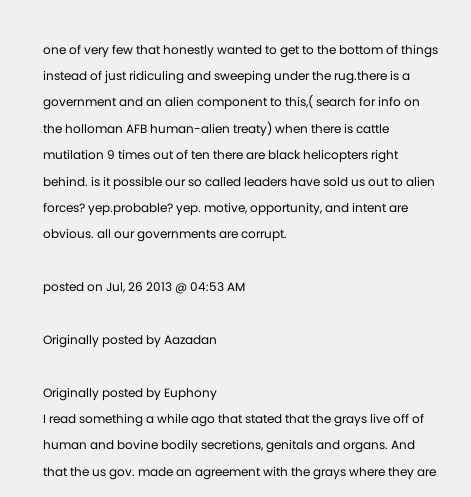one of very few that honestly wanted to get to the bottom of things instead of just ridiculing and sweeping under the rug.there is a government and an alien component to this,( search for info on the holloman AFB human-alien treaty) when there is cattle mutilation 9 times out of ten there are black helicopters right behind. is it possible our so called leaders have sold us out to alien forces? yep.probable? yep. motive, opportunity, and intent are obvious. all our governments are corrupt.

posted on Jul, 26 2013 @ 04:53 AM

Originally posted by Aazadan

Originally posted by Euphony
I read something a while ago that stated that the grays live off of human and bovine bodily secretions, genitals and organs. And that the us gov. made an agreement with the grays where they are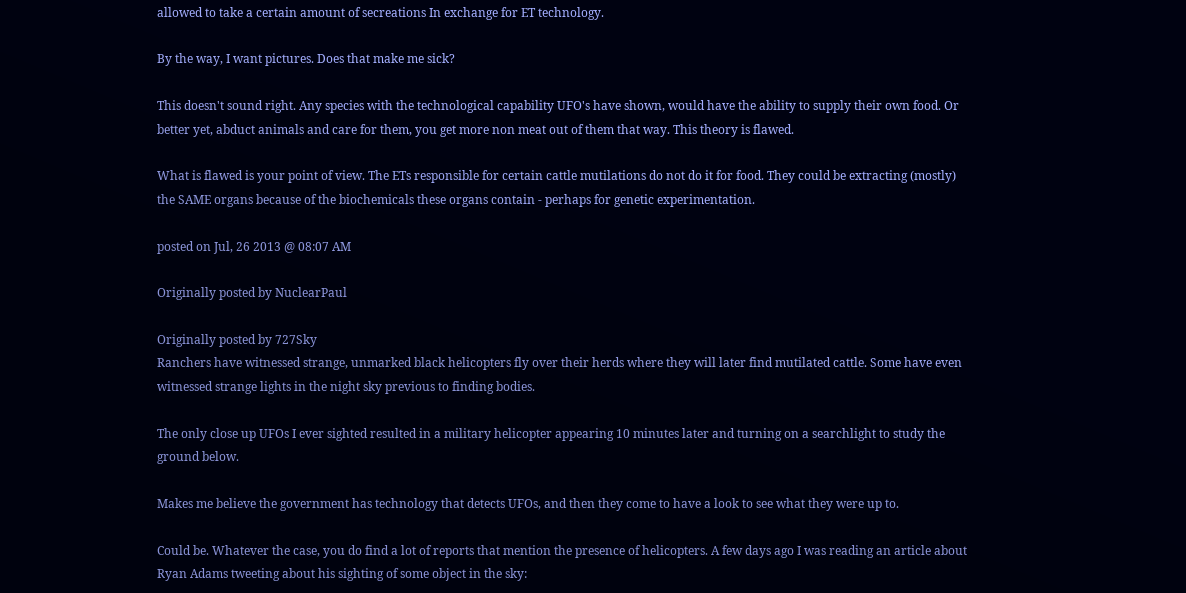allowed to take a certain amount of secreations In exchange for ET technology.

By the way, I want pictures. Does that make me sick?

This doesn't sound right. Any species with the technological capability UFO's have shown, would have the ability to supply their own food. Or better yet, abduct animals and care for them, you get more non meat out of them that way. This theory is flawed.

What is flawed is your point of view. The ETs responsible for certain cattle mutilations do not do it for food. They could be extracting (mostly) the SAME organs because of the biochemicals these organs contain - perhaps for genetic experimentation.

posted on Jul, 26 2013 @ 08:07 AM

Originally posted by NuclearPaul

Originally posted by 727Sky
Ranchers have witnessed strange, unmarked black helicopters fly over their herds where they will later find mutilated cattle. Some have even witnessed strange lights in the night sky previous to finding bodies.

The only close up UFOs I ever sighted resulted in a military helicopter appearing 10 minutes later and turning on a searchlight to study the ground below.

Makes me believe the government has technology that detects UFOs, and then they come to have a look to see what they were up to.

Could be. Whatever the case, you do find a lot of reports that mention the presence of helicopters. A few days ago I was reading an article about Ryan Adams tweeting about his sighting of some object in the sky: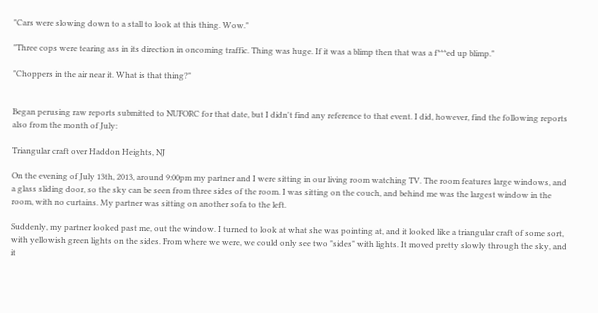"Cars were slowing down to a stall to look at this thing. Wow."

"Three cops were tearing ass in its direction in oncoming traffic. Thing was huge. If it was a blimp then that was a f***ed up blimp."

"Choppers in the air near it. What is that thing?"


Began perusing raw reports submitted to NUFORC for that date, but I didn't find any reference to that event. I did, however, find the following reports also from the month of July:

Triangular craft over Haddon Heights, NJ

On the evening of July 13th, 2013, around 9:00pm my partner and I were sitting in our living room watching TV. The room features large windows, and a glass sliding door, so the sky can be seen from three sides of the room. I was sitting on the couch, and behind me was the largest window in the room, with no curtains. My partner was sitting on another sofa to the left.

Suddenly, my partner looked past me, out the window. I turned to look at what she was pointing at, and it looked like a triangular craft of some sort, with yellowish green lights on the sides. From where we were, we could only see two "sides" with lights. It moved pretty slowly through the sky, and it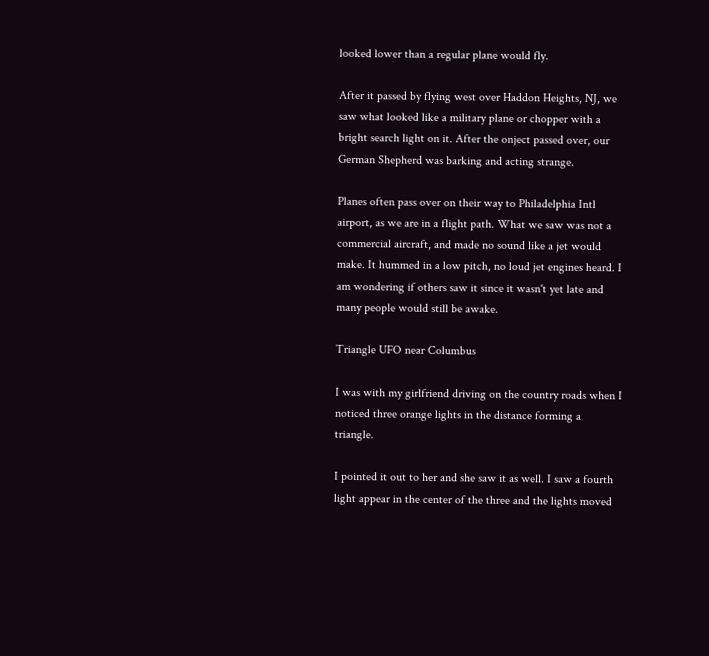looked lower than a regular plane would fly.

After it passed by flying west over Haddon Heights, NJ, we saw what looked like a military plane or chopper with a bright search light on it. After the onject passed over, our German Shepherd was barking and acting strange.

Planes often pass over on their way to Philadelphia Intl airport, as we are in a flight path. What we saw was not a commercial aircraft, and made no sound like a jet would make. It hummed in a low pitch, no loud jet engines heard. I am wondering if others saw it since it wasn't yet late and many people would still be awake.

Triangle UFO near Columbus

I was with my girlfriend driving on the country roads when I noticed three orange lights in the distance forming a triangle.

I pointed it out to her and she saw it as well. I saw a fourth light appear in the center of the three and the lights moved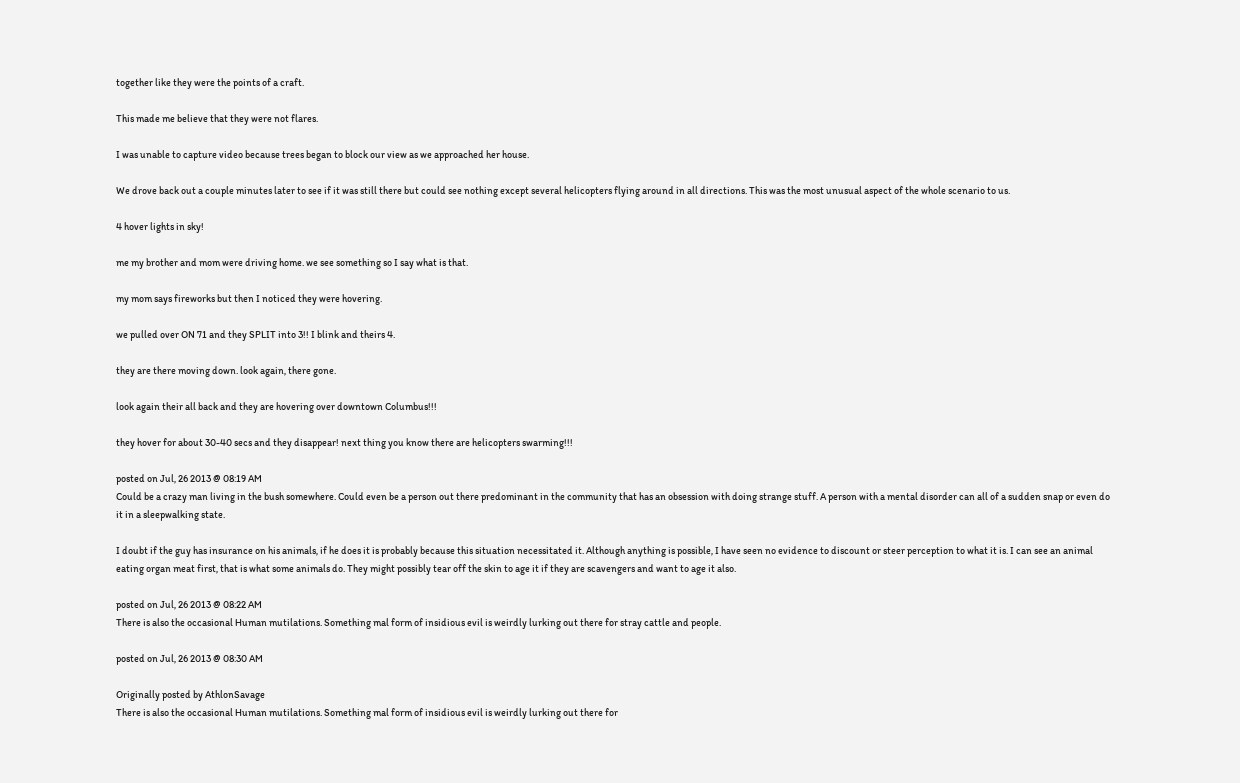together like they were the points of a craft.

This made me believe that they were not flares.

I was unable to capture video because trees began to block our view as we approached her house.

We drove back out a couple minutes later to see if it was still there but could see nothing except several helicopters flying around in all directions. This was the most unusual aspect of the whole scenario to us.

4 hover lights in sky!

me my brother and mom were driving home. we see something so I say what is that.

my mom says fireworks but then I noticed they were hovering.

we pulled over ON 71 and they SPLIT into 3!! I blink and theirs 4.

they are there moving down. look again, there gone.

look again their all back and they are hovering over downtown Columbus!!!

they hover for about 30-40 secs and they disappear! next thing you know there are helicopters swarming!!!

posted on Jul, 26 2013 @ 08:19 AM
Could be a crazy man living in the bush somewhere. Could even be a person out there predominant in the community that has an obsession with doing strange stuff. A person with a mental disorder can all of a sudden snap or even do it in a sleepwalking state.

I doubt if the guy has insurance on his animals, if he does it is probably because this situation necessitated it. Although anything is possible, I have seen no evidence to discount or steer perception to what it is. I can see an animal eating organ meat first, that is what some animals do. They might possibly tear off the skin to age it if they are scavengers and want to age it also.

posted on Jul, 26 2013 @ 08:22 AM
There is also the occasional Human mutilations. Something mal form of insidious evil is weirdly lurking out there for stray cattle and people.

posted on Jul, 26 2013 @ 08:30 AM

Originally posted by AthlonSavage
There is also the occasional Human mutilations. Something mal form of insidious evil is weirdly lurking out there for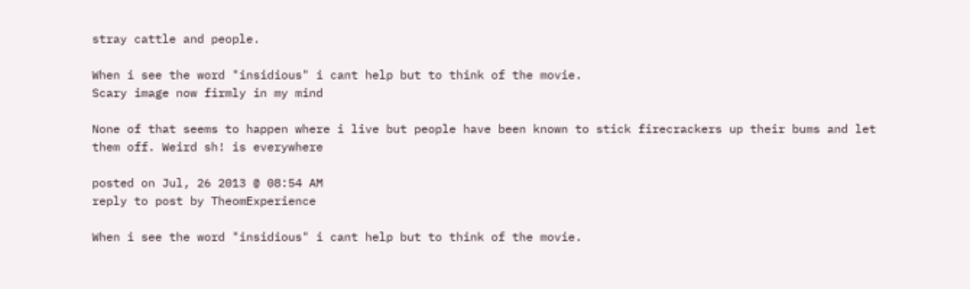stray cattle and people.

When i see the word "insidious" i cant help but to think of the movie.
Scary image now firmly in my mind

None of that seems to happen where i live but people have been known to stick firecrackers up their bums and let them off. Weird sh! is everywhere

posted on Jul, 26 2013 @ 08:54 AM
reply to post by TheomExperience

When i see the word "insidious" i cant help but to think of the movie.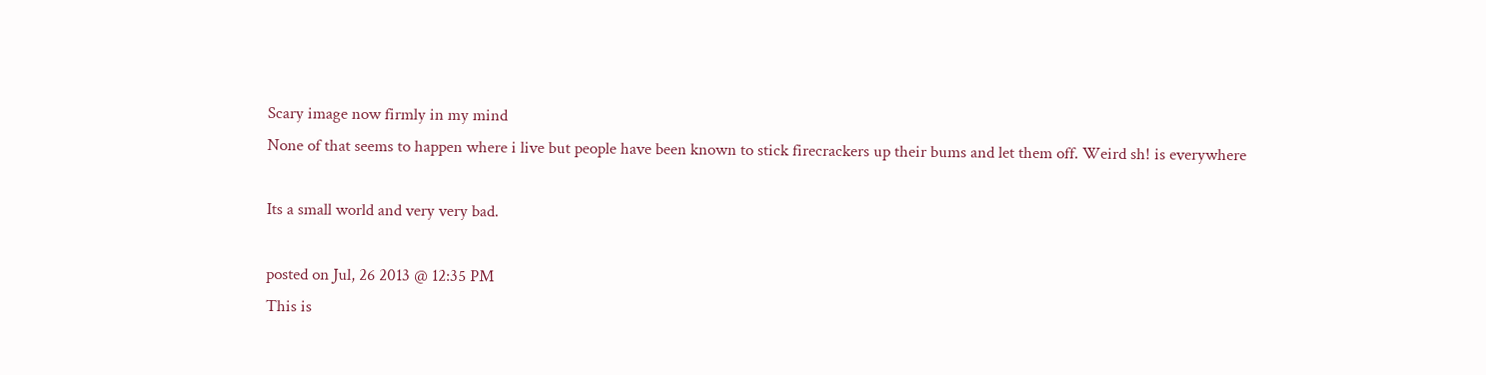Scary image now firmly in my mind
None of that seems to happen where i live but people have been known to stick firecrackers up their bums and let them off. Weird sh! is everywhere

Its a small world and very very bad.

posted on Jul, 26 2013 @ 12:35 PM
This is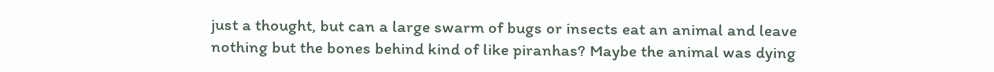just a thought, but can a large swarm of bugs or insects eat an animal and leave nothing but the bones behind kind of like piranhas? Maybe the animal was dying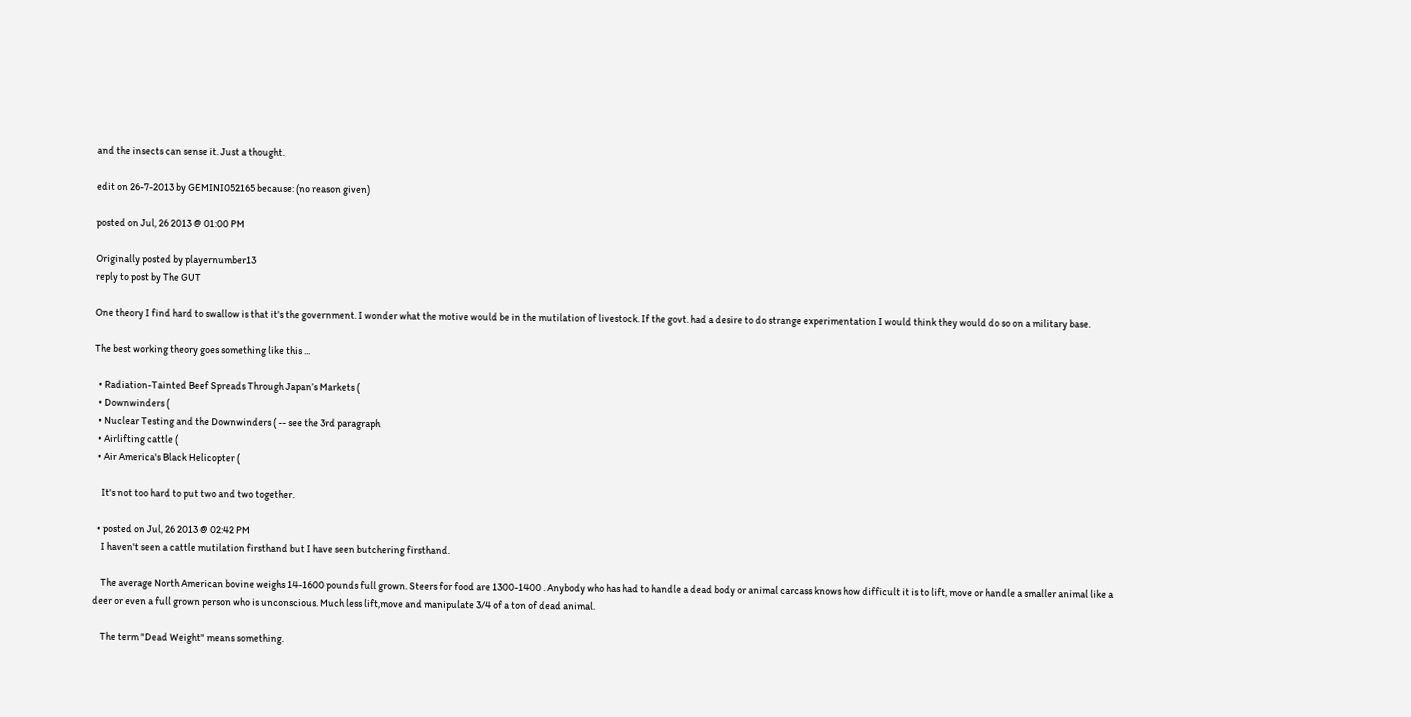and the insects can sense it. Just a thought.

edit on 26-7-2013 by GEMINI052165 because: (no reason given)

posted on Jul, 26 2013 @ 01:00 PM

Originally posted by playernumber13
reply to post by The GUT

One theory I find hard to swallow is that it's the government. I wonder what the motive would be in the mutilation of livestock. If the govt. had a desire to do strange experimentation I would think they would do so on a military base.

The best working theory goes something like this ...

  • Radiation-Tainted Beef Spreads Through Japan’s Markets (
  • Downwinders (
  • Nuclear Testing and the Downwinders ( -- see the 3rd paragraph
  • Airlifting cattle (
  • Air America's Black Helicopter (

    It's not too hard to put two and two together.

  • posted on Jul, 26 2013 @ 02:42 PM
    I haven't seen a cattle mutilation firsthand but I have seen butchering firsthand.

    The average North American bovine weighs 14-1600 pounds full grown. Steers for food are 1300-1400 . Anybody who has had to handle a dead body or animal carcass knows how difficult it is to lift, move or handle a smaller animal like a deer or even a full grown person who is unconscious. Much less lift,move and manipulate 3/4 of a ton of dead animal.

    The term "Dead Weight" means something.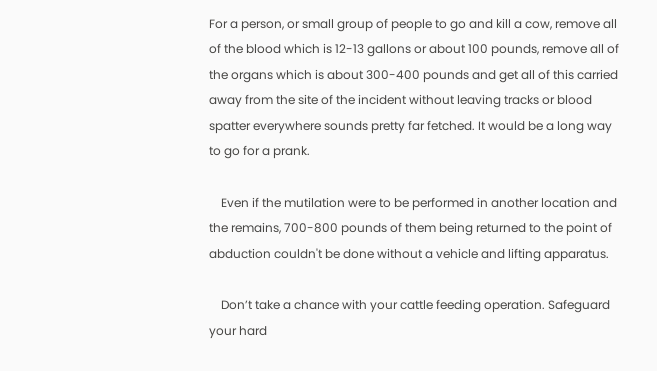For a person, or small group of people to go and kill a cow, remove all of the blood which is 12-13 gallons or about 100 pounds, remove all of the organs which is about 300-400 pounds and get all of this carried away from the site of the incident without leaving tracks or blood spatter everywhere sounds pretty far fetched. It would be a long way to go for a prank.

    Even if the mutilation were to be performed in another location and the remains, 700-800 pounds of them being returned to the point of abduction couldn't be done without a vehicle and lifting apparatus.

    Don’t take a chance with your cattle feeding operation. Safeguard your hard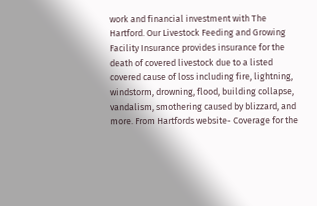work and financial investment with The Hartford. Our Livestock Feeding and Growing Facility Insurance provides insurance for the death of covered livestock due to a listed covered cause of loss including fire, lightning, windstorm, drowning, flood, building collapse, vandalism, smothering caused by blizzard, and more. From Hartfords website- Coverage for the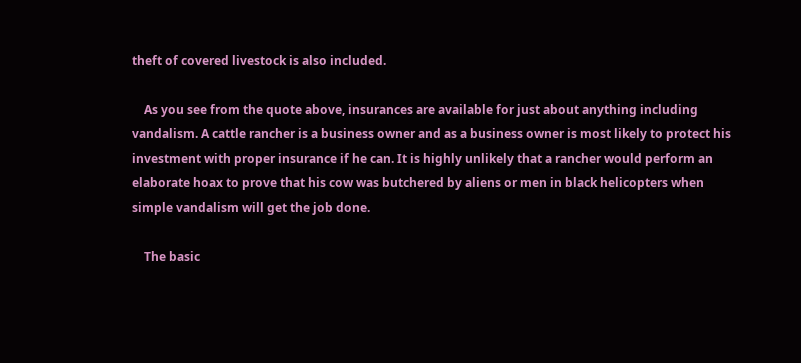theft of covered livestock is also included.

    As you see from the quote above, insurances are available for just about anything including vandalism. A cattle rancher is a business owner and as a business owner is most likely to protect his investment with proper insurance if he can. It is highly unlikely that a rancher would perform an elaborate hoax to prove that his cow was butchered by aliens or men in black helicopters when simple vandalism will get the job done.

    The basic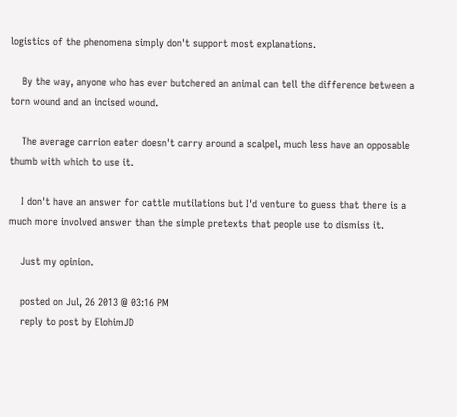logistics of the phenomena simply don't support most explanations.

    By the way, anyone who has ever butchered an animal can tell the difference between a torn wound and an incised wound.

    The average carrion eater doesn't carry around a scalpel, much less have an opposable thumb with which to use it.

    I don't have an answer for cattle mutilations but I'd venture to guess that there is a much more involved answer than the simple pretexts that people use to dismiss it.

    Just my opinion.

    posted on Jul, 26 2013 @ 03:16 PM
    reply to post by ElohimJD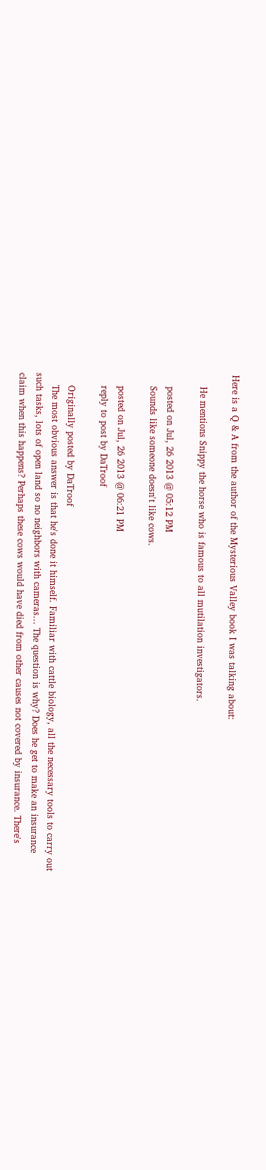Here is a Q & A from the author of the Mysterious Valley book I was talking about:

    He mentions Snippy the horse who is famous to all mutilation investigators.

    posted on Jul, 26 2013 @ 05:12 PM
    Sounds like someone doesn't like cows.

    posted on Jul, 26 2013 @ 06:21 PM
    reply to post by DaTroof

    Originally posted by DaTroof
    The most obvious answer is that he's done it himself. Familiar with cattle biology, all the necessary tools to carry out such tasks, lots of open land so no neighbors with cameras... The question is why? Does he get to make an insurance claim when this happens? Perhaps these cows would have died from other causes not covered by insurance. There's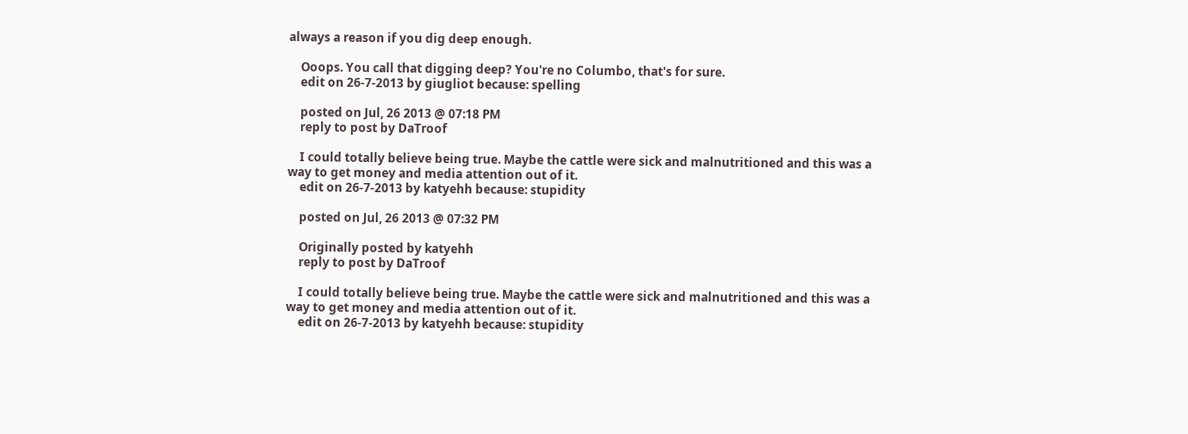always a reason if you dig deep enough.

    Ooops. You call that digging deep? You're no Columbo, that's for sure.
    edit on 26-7-2013 by giugliot because: spelling

    posted on Jul, 26 2013 @ 07:18 PM
    reply to post by DaTroof

    I could totally believe being true. Maybe the cattle were sick and malnutritioned and this was a way to get money and media attention out of it.
    edit on 26-7-2013 by katyehh because: stupidity

    posted on Jul, 26 2013 @ 07:32 PM

    Originally posted by katyehh
    reply to post by DaTroof

    I could totally believe being true. Maybe the cattle were sick and malnutritioned and this was a way to get money and media attention out of it.
    edit on 26-7-2013 by katyehh because: stupidity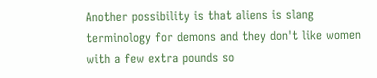Another possibility is that aliens is slang terminology for demons and they don't like women with a few extra pounds so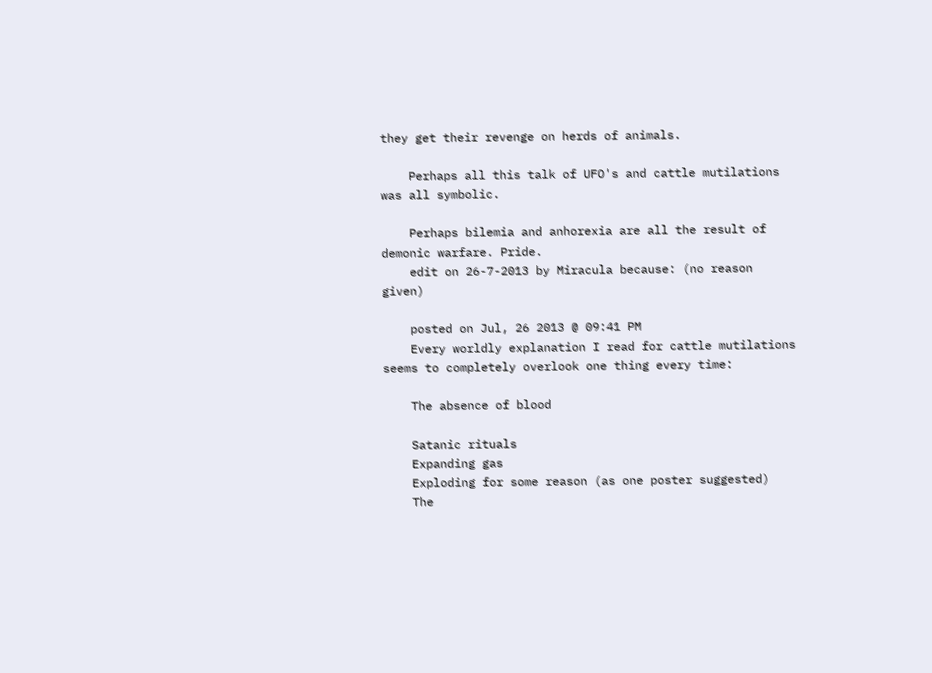they get their revenge on herds of animals.

    Perhaps all this talk of UFO's and cattle mutilations was all symbolic.

    Perhaps bilemia and anhorexia are all the result of demonic warfare. Pride.
    edit on 26-7-2013 by Miracula because: (no reason given)

    posted on Jul, 26 2013 @ 09:41 PM
    Every worldly explanation I read for cattle mutilations seems to completely overlook one thing every time:

    The absence of blood

    Satanic rituals
    Expanding gas
    Exploding for some reason (as one poster suggested)
    The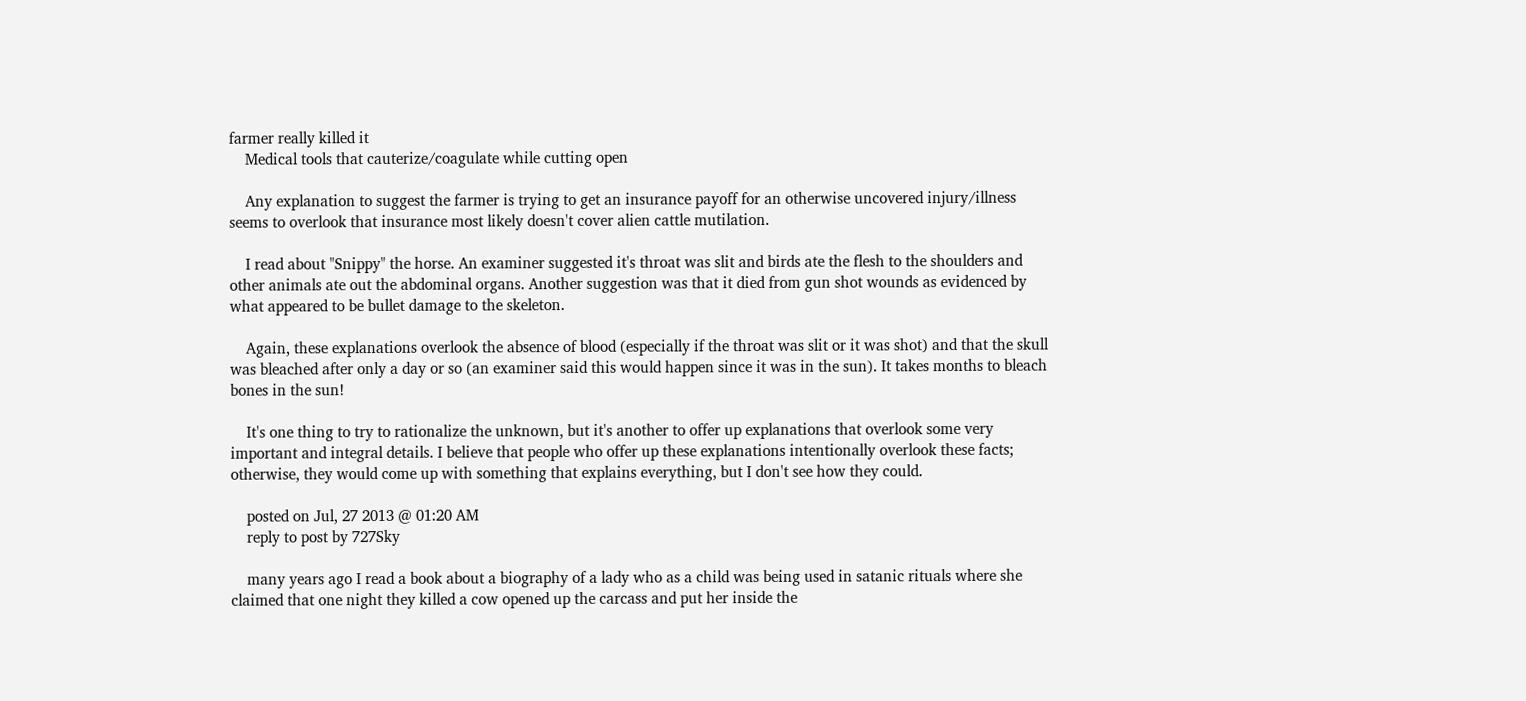farmer really killed it
    Medical tools that cauterize/coagulate while cutting open

    Any explanation to suggest the farmer is trying to get an insurance payoff for an otherwise uncovered injury/illness seems to overlook that insurance most likely doesn't cover alien cattle mutilation.

    I read about "Snippy" the horse. An examiner suggested it's throat was slit and birds ate the flesh to the shoulders and other animals ate out the abdominal organs. Another suggestion was that it died from gun shot wounds as evidenced by what appeared to be bullet damage to the skeleton.

    Again, these explanations overlook the absence of blood (especially if the throat was slit or it was shot) and that the skull was bleached after only a day or so (an examiner said this would happen since it was in the sun). It takes months to bleach bones in the sun!

    It's one thing to try to rationalize the unknown, but it's another to offer up explanations that overlook some very important and integral details. I believe that people who offer up these explanations intentionally overlook these facts; otherwise, they would come up with something that explains everything, but I don't see how they could.

    posted on Jul, 27 2013 @ 01:20 AM
    reply to post by 727Sky

    many years ago I read a book about a biography of a lady who as a child was being used in satanic rituals where she claimed that one night they killed a cow opened up the carcass and put her inside the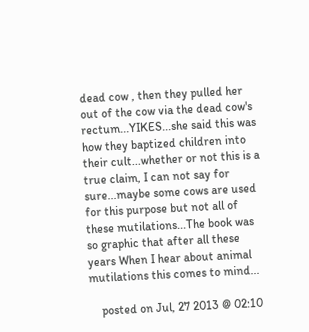dead cow , then they pulled her out of the cow via the dead cow's rectum...YIKES...she said this was how they baptized children into their cult...whether or not this is a true claim, I can not say for sure...maybe some cows are used for this purpose but not all of these mutilations...The book was so graphic that after all these years When I hear about animal mutilations this comes to mind...

    posted on Jul, 27 2013 @ 02:10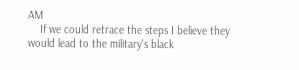AM
    If we could retrace the steps I believe they would lead to the military's black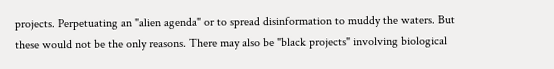projects. Perpetuating an "alien agenda" or to spread disinformation to muddy the waters. But these would not be the only reasons. There may also be "black projects" involving biological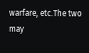warfare, etc.The two may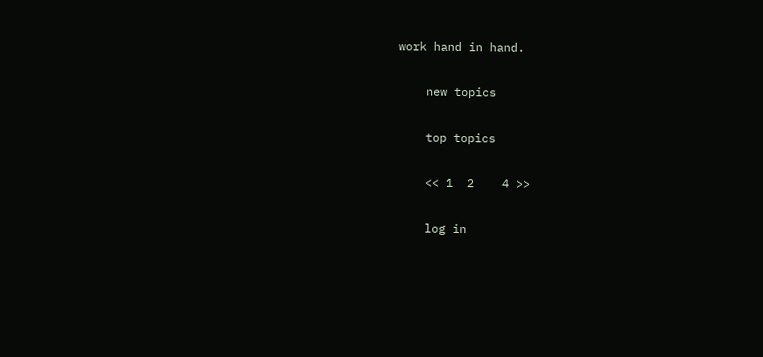work hand in hand.

    new topics

    top topics

    << 1  2    4 >>

    log in